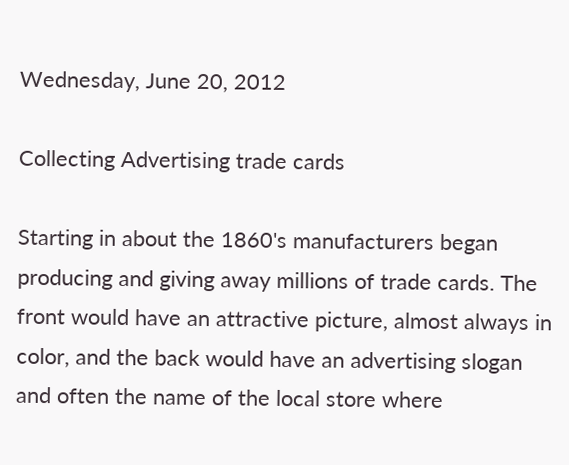Wednesday, June 20, 2012

Collecting Advertising trade cards

Starting in about the 1860's manufacturers began producing and giving away millions of trade cards. The front would have an attractive picture, almost always in color, and the back would have an advertising slogan and often the name of the local store where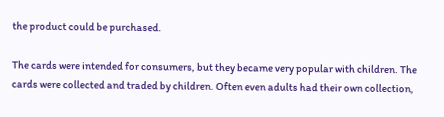the product could be purchased.

The cards were intended for consumers, but they became very popular with children. The cards were collected and traded by children. Often even adults had their own collection,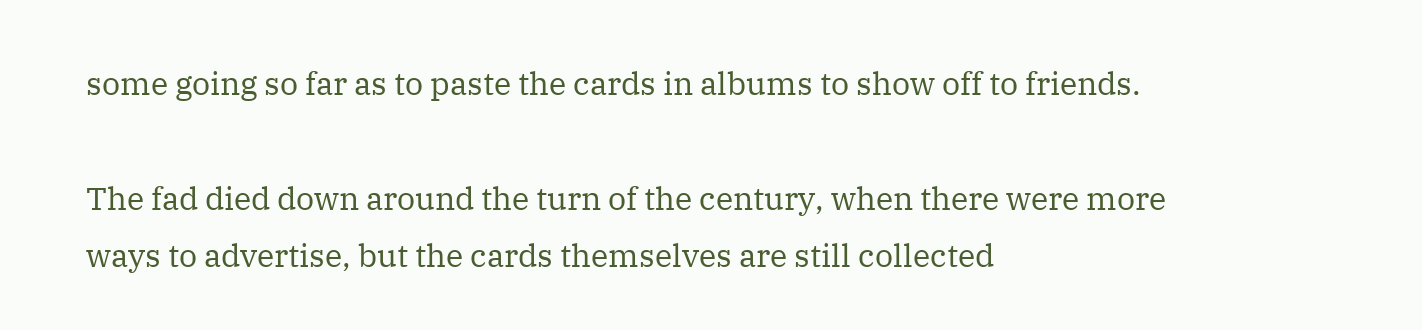some going so far as to paste the cards in albums to show off to friends.

The fad died down around the turn of the century, when there were more ways to advertise, but the cards themselves are still collected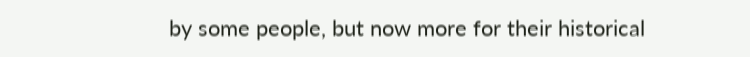by some people, but now more for their historical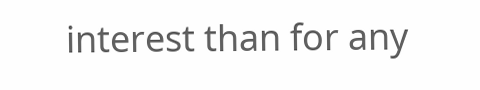interest than for any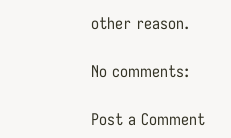other reason.

No comments:

Post a Comment